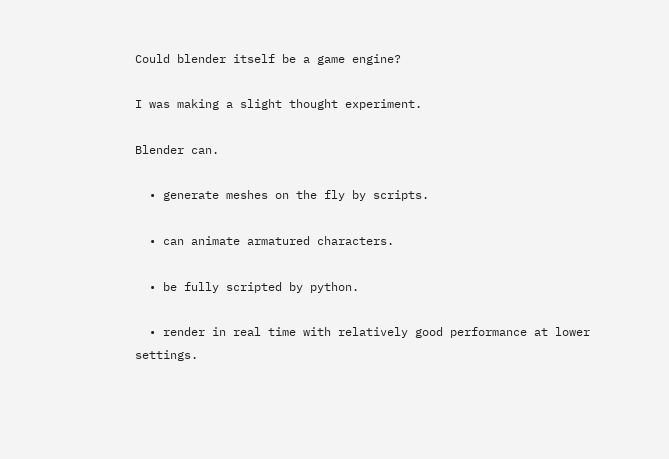Could blender itself be a game engine?

I was making a slight thought experiment.

Blender can.

  • generate meshes on the fly by scripts.

  • can animate armatured characters.

  • be fully scripted by python.

  • render in real time with relatively good performance at lower settings.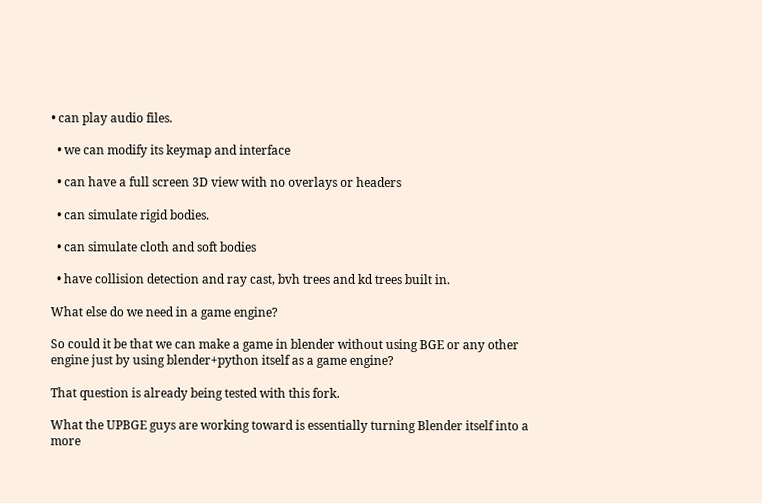• can play audio files.

  • we can modify its keymap and interface

  • can have a full screen 3D view with no overlays or headers

  • can simulate rigid bodies.

  • can simulate cloth and soft bodies

  • have collision detection and ray cast, bvh trees and kd trees built in.

What else do we need in a game engine?

So could it be that we can make a game in blender without using BGE or any other engine just by using blender+python itself as a game engine?

That question is already being tested with this fork.

What the UPBGE guys are working toward is essentially turning Blender itself into a more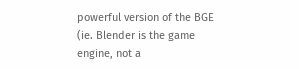powerful version of the BGE (ie. Blender is the game engine, not a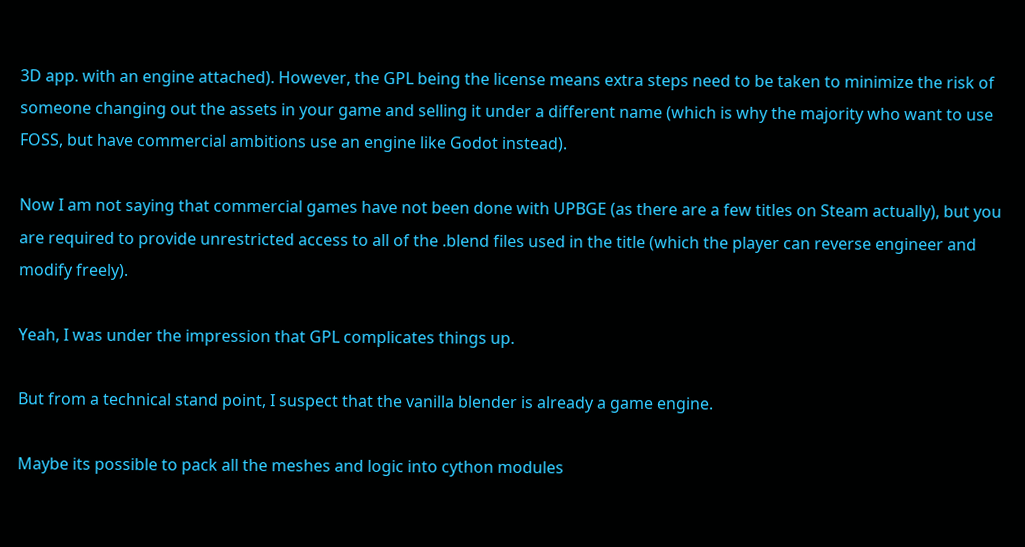3D app. with an engine attached). However, the GPL being the license means extra steps need to be taken to minimize the risk of someone changing out the assets in your game and selling it under a different name (which is why the majority who want to use FOSS, but have commercial ambitions use an engine like Godot instead).

Now I am not saying that commercial games have not been done with UPBGE (as there are a few titles on Steam actually), but you are required to provide unrestricted access to all of the .blend files used in the title (which the player can reverse engineer and modify freely).

Yeah, I was under the impression that GPL complicates things up.

But from a technical stand point, I suspect that the vanilla blender is already a game engine.

Maybe its possible to pack all the meshes and logic into cython modules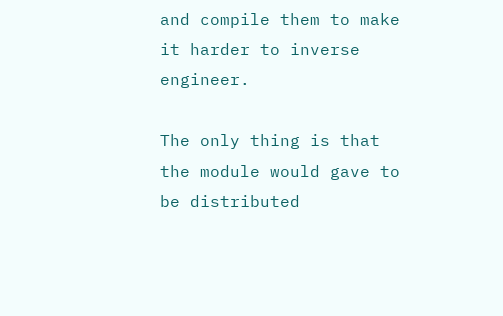and compile them to make it harder to inverse engineer.

The only thing is that the module would gave to be distributed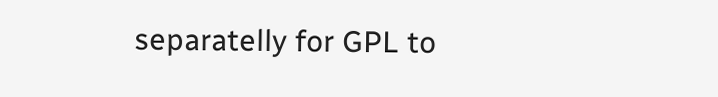separatelly for GPL to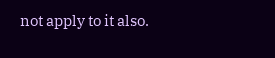not apply to it also.